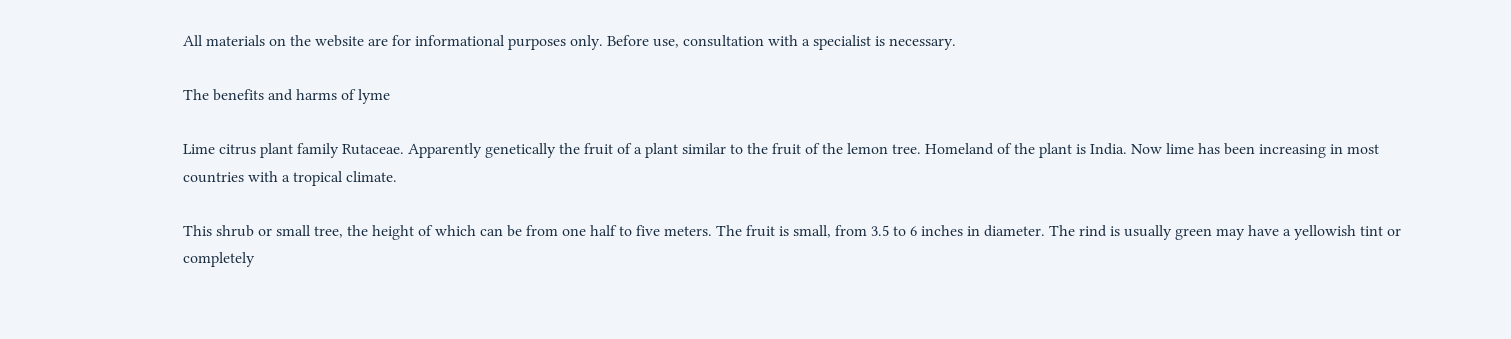All materials on the website are for informational purposes only. Before use, consultation with a specialist is necessary.

The benefits and harms of lyme

Lime citrus plant family Rutaceae. Apparently genetically the fruit of a plant similar to the fruit of the lemon tree. Homeland of the plant is India. Now lime has been increasing in most countries with a tropical climate.

This shrub or small tree, the height of which can be from one half to five meters. The fruit is small, from 3.5 to 6 inches in diameter. The rind is usually green may have a yellowish tint or completely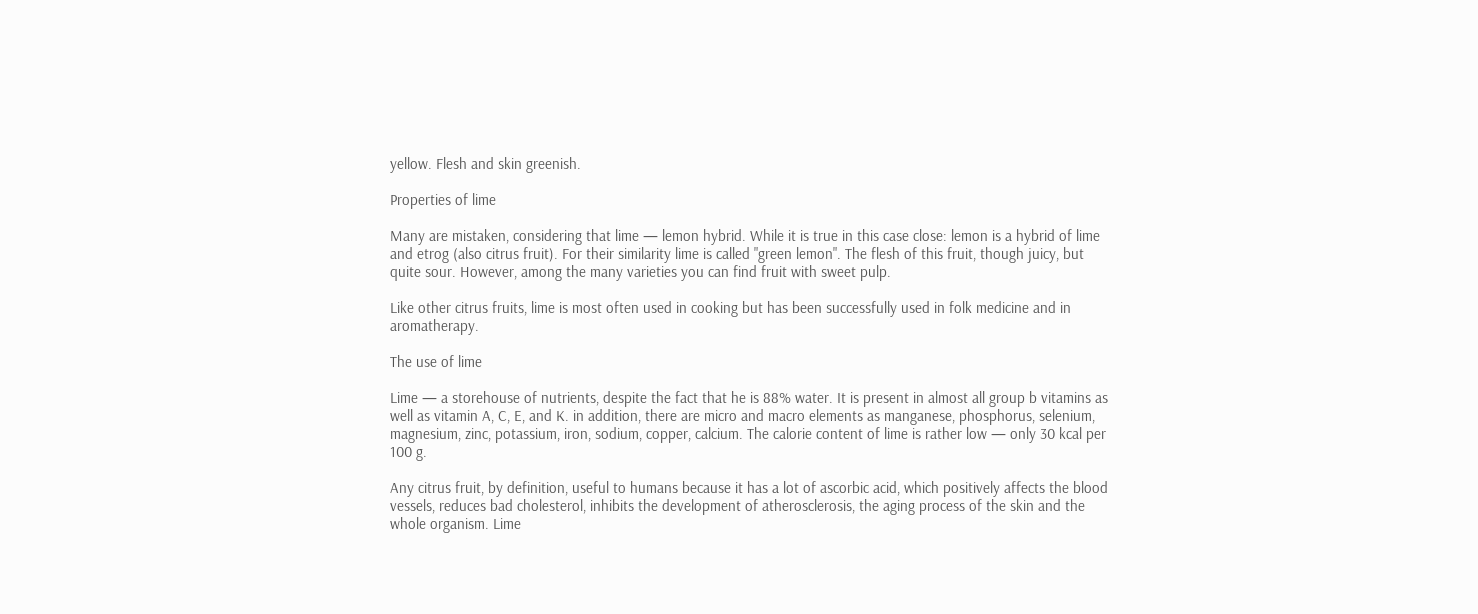yellow. Flesh and skin greenish.

Properties of lime

Many are mistaken, considering that lime — lemon hybrid. While it is true in this case close: lemon is a hybrid of lime and etrog (also citrus fruit). For their similarity lime is called "green lemon". The flesh of this fruit, though juicy, but quite sour. However, among the many varieties you can find fruit with sweet pulp.

Like other citrus fruits, lime is most often used in cooking but has been successfully used in folk medicine and in aromatherapy.

The use of lime

Lime — a storehouse of nutrients, despite the fact that he is 88% water. It is present in almost all group b vitamins as well as vitamin A, C, E, and K. in addition, there are micro and macro elements as manganese, phosphorus, selenium, magnesium, zinc, potassium, iron, sodium, copper, calcium. The calorie content of lime is rather low — only 30 kcal per 100 g.

Any citrus fruit, by definition, useful to humans because it has a lot of ascorbic acid, which positively affects the blood vessels, reduces bad cholesterol, inhibits the development of atherosclerosis, the aging process of the skin and the whole organism. Lime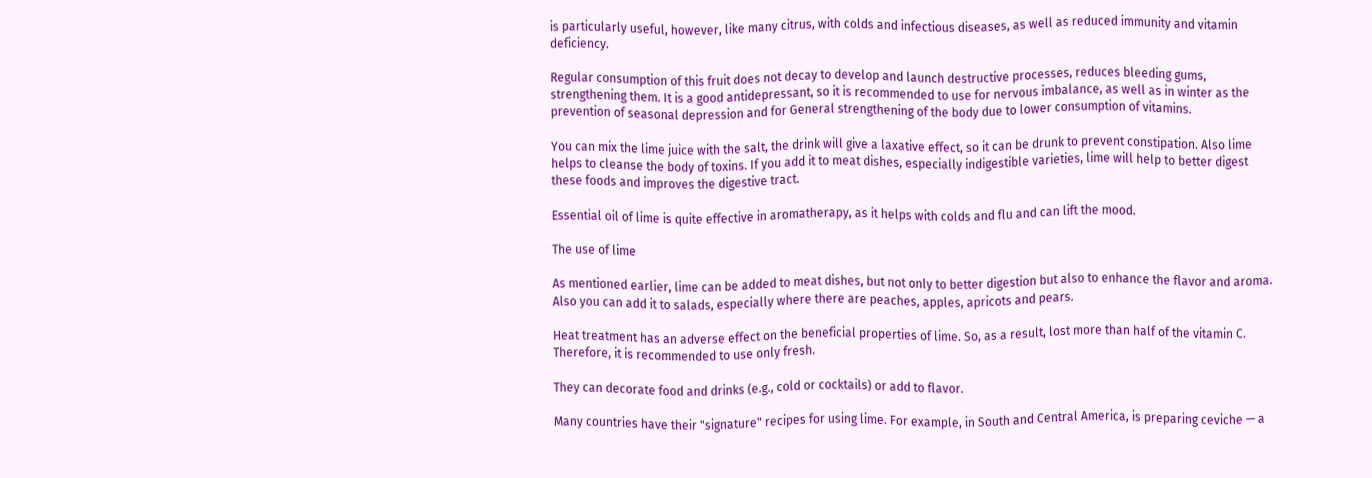is particularly useful, however, like many citrus, with colds and infectious diseases, as well as reduced immunity and vitamin deficiency.

Regular consumption of this fruit does not decay to develop and launch destructive processes, reduces bleeding gums, strengthening them. It is a good antidepressant, so it is recommended to use for nervous imbalance, as well as in winter as the prevention of seasonal depression and for General strengthening of the body due to lower consumption of vitamins.

You can mix the lime juice with the salt, the drink will give a laxative effect, so it can be drunk to prevent constipation. Also lime helps to cleanse the body of toxins. If you add it to meat dishes, especially indigestible varieties, lime will help to better digest these foods and improves the digestive tract.

Essential oil of lime is quite effective in aromatherapy, as it helps with colds and flu and can lift the mood.

The use of lime

As mentioned earlier, lime can be added to meat dishes, but not only to better digestion but also to enhance the flavor and aroma. Also you can add it to salads, especially where there are peaches, apples, apricots and pears.

Heat treatment has an adverse effect on the beneficial properties of lime. So, as a result, lost more than half of the vitamin C. Therefore, it is recommended to use only fresh.

They can decorate food and drinks (e.g., cold or cocktails) or add to flavor.

Many countries have their "signature" recipes for using lime. For example, in South and Central America, is preparing ceviche — a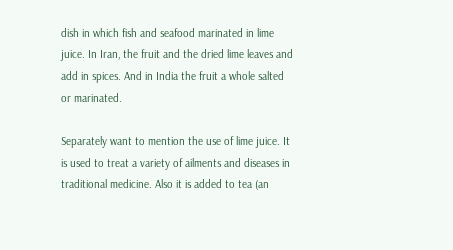dish in which fish and seafood marinated in lime juice. In Iran, the fruit and the dried lime leaves and add in spices. And in India the fruit a whole salted or marinated.

Separately want to mention the use of lime juice. It is used to treat a variety of ailments and diseases in traditional medicine. Also it is added to tea (an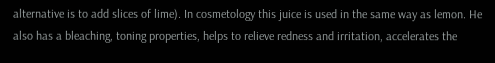alternative is to add slices of lime). In cosmetology this juice is used in the same way as lemon. He also has a bleaching, toning properties, helps to relieve redness and irritation, accelerates the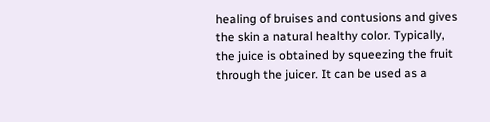healing of bruises and contusions and gives the skin a natural healthy color. Typically, the juice is obtained by squeezing the fruit through the juicer. It can be used as a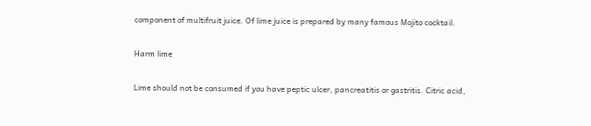component of multifruit juice. Of lime juice is prepared by many famous Mojito cocktail.

Harm lime

Lime should not be consumed if you have peptic ulcer, pancreatitis or gastritis. Citric acid,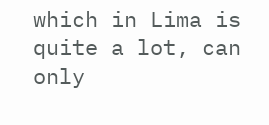which in Lima is quite a lot, can only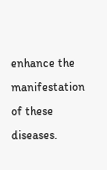enhance the manifestation of these diseases.